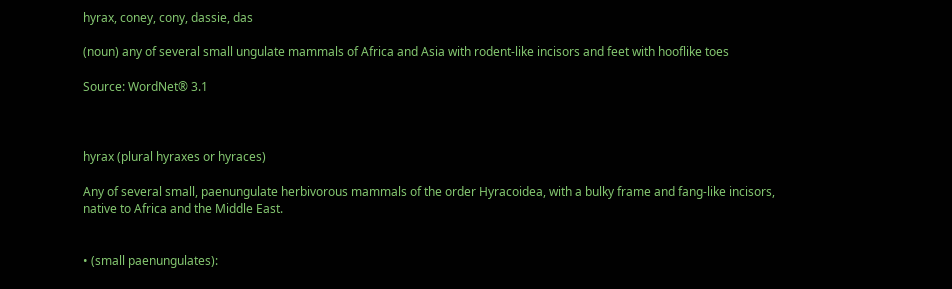hyrax, coney, cony, dassie, das

(noun) any of several small ungulate mammals of Africa and Asia with rodent-like incisors and feet with hooflike toes

Source: WordNet® 3.1



hyrax (plural hyraxes or hyraces)

Any of several small, paenungulate herbivorous mammals of the order Hyracoidea, with a bulky frame and fang-like incisors, native to Africa and the Middle East.


• (small paenungulates):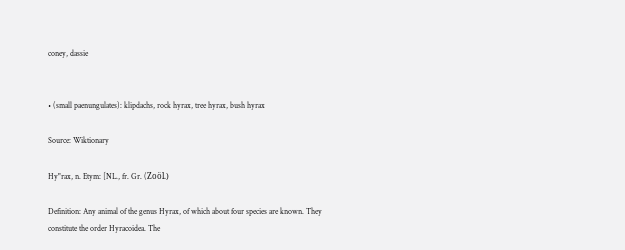coney, dassie


• (small paenungulates): klipdachs, rock hyrax, tree hyrax, bush hyrax

Source: Wiktionary

Hy"rax, n. Etym: [NL., fr. Gr. (Zoöl.)

Definition: Any animal of the genus Hyrax, of which about four species are known. They constitute the order Hyracoidea. The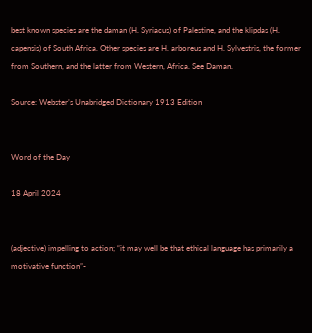best known species are the daman (H. Syriacus) of Palestine, and the klipdas (H. capensis) of South Africa. Other species are H. arboreus and H. Sylvestris, the former from Southern, and the latter from Western, Africa. See Daman.

Source: Webster’s Unabridged Dictionary 1913 Edition


Word of the Day

18 April 2024


(adjective) impelling to action; “it may well be that ethical language has primarily a motivative function”-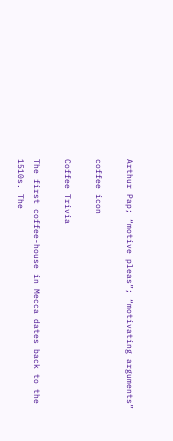Arthur Pap; “motive pleas”; “motivating arguments”

coffee icon

Coffee Trivia

The first coffee-house in Mecca dates back to the 1510s. The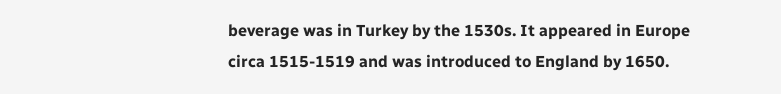beverage was in Turkey by the 1530s. It appeared in Europe circa 1515-1519 and was introduced to England by 1650.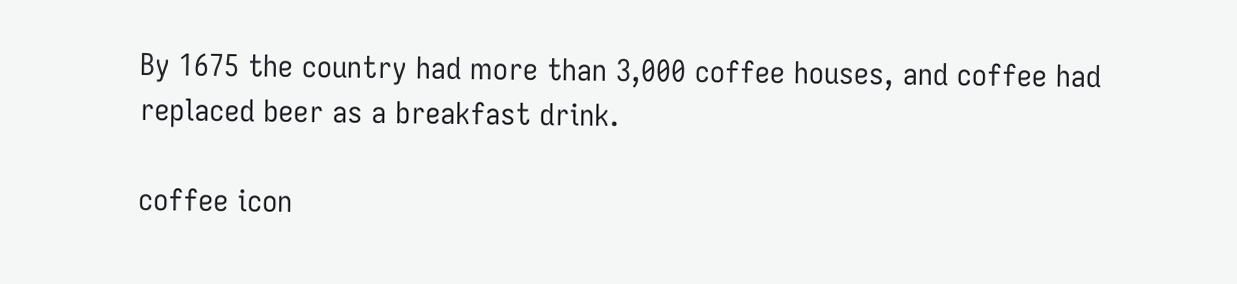By 1675 the country had more than 3,000 coffee houses, and coffee had replaced beer as a breakfast drink.

coffee icon